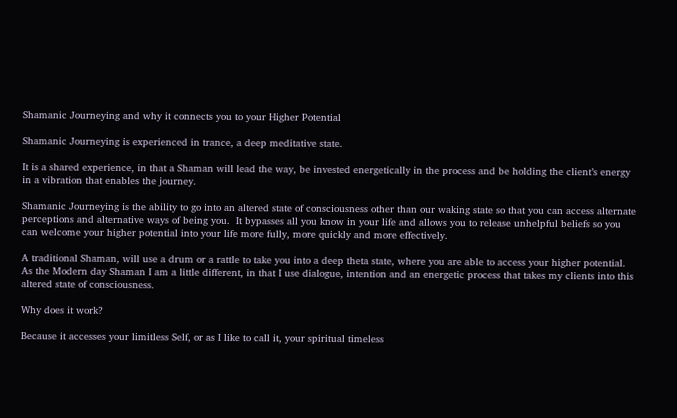Shamanic Journeying and why it connects you to your Higher Potential

Shamanic Journeying is experienced in trance, a deep meditative state.

It is a shared experience, in that a Shaman will lead the way, be invested energetically in the process and be holding the client’s energy in a vibration that enables the journey.

Shamanic Journeying is the ability to go into an altered state of consciousness other than our waking state so that you can access alternate perceptions and alternative ways of being you.  It bypasses all you know in your life and allows you to release unhelpful beliefs so you can welcome your higher potential into your life more fully, more quickly and more effectively.

A traditional Shaman, will use a drum or a rattle to take you into a deep theta state, where you are able to access your higher potential.  As the Modern day Shaman I am a little different, in that I use dialogue, intention and an energetic process that takes my clients into this altered state of consciousness.

Why does it work?

Because it accesses your limitless Self, or as I like to call it, your spiritual timeless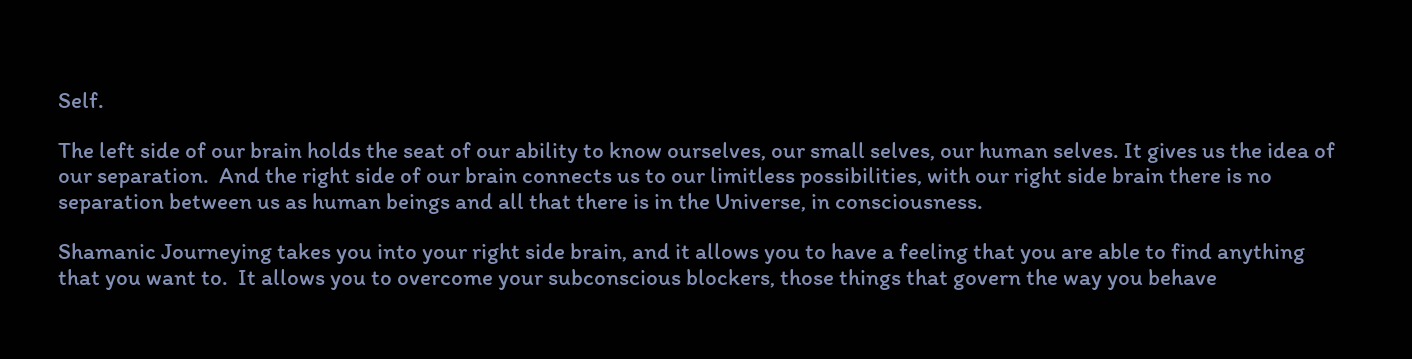Self.

The left side of our brain holds the seat of our ability to know ourselves, our small selves, our human selves. It gives us the idea of our separation.  And the right side of our brain connects us to our limitless possibilities, with our right side brain there is no separation between us as human beings and all that there is in the Universe, in consciousness.

Shamanic Journeying takes you into your right side brain, and it allows you to have a feeling that you are able to find anything that you want to.  It allows you to overcome your subconscious blockers, those things that govern the way you behave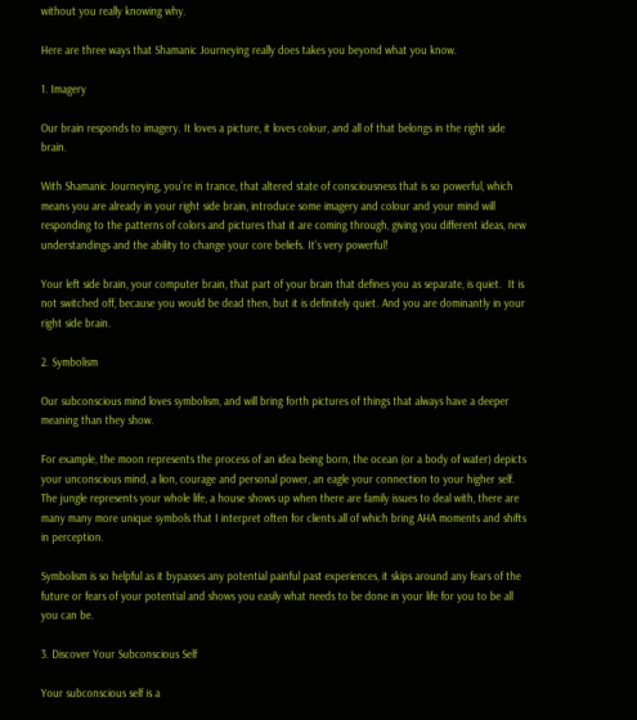without you really knowing why.

Here are three ways that Shamanic Journeying really does takes you beyond what you know.

1. Imagery

Our brain responds to imagery. It loves a picture, it loves colour, and all of that belongs in the right side brain.

With Shamanic Journeying, you’re in trance, that altered state of consciousness that is so powerful, which means you are already in your right side brain, introduce some imagery and colour and your mind will responding to the patterns of colors and pictures that it are coming through, giving you different ideas, new understandings and the ability to change your core beliefs. It’s very powerful!

Your left side brain, your computer brain, that part of your brain that defines you as separate, is quiet.  It is not switched off, because you would be dead then, but it is definitely quiet. And you are dominantly in your right side brain.

2. Symbolism

Our subconscious mind loves symbolism, and will bring forth pictures of things that always have a deeper meaning than they show.

For example, the moon represents the process of an idea being born, the ocean (or a body of water) depicts your unconscious mind, a lion, courage and personal power, an eagle your connection to your higher self.  The jungle represents your whole life, a house shows up when there are family issues to deal with, there are many many more unique symbols that I interpret often for clients all of which bring AHA moments and shifts in perception.

Symbolism is so helpful as it bypasses any potential painful past experiences, it skips around any fears of the future or fears of your potential and shows you easily what needs to be done in your life for you to be all you can be.

3. Discover Your Subconscious Self

Your subconscious self is a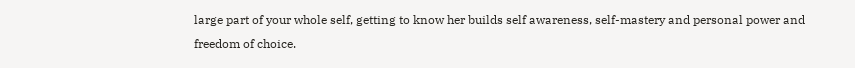large part of your whole self, getting to know her builds self awareness, self-mastery and personal power and freedom of choice.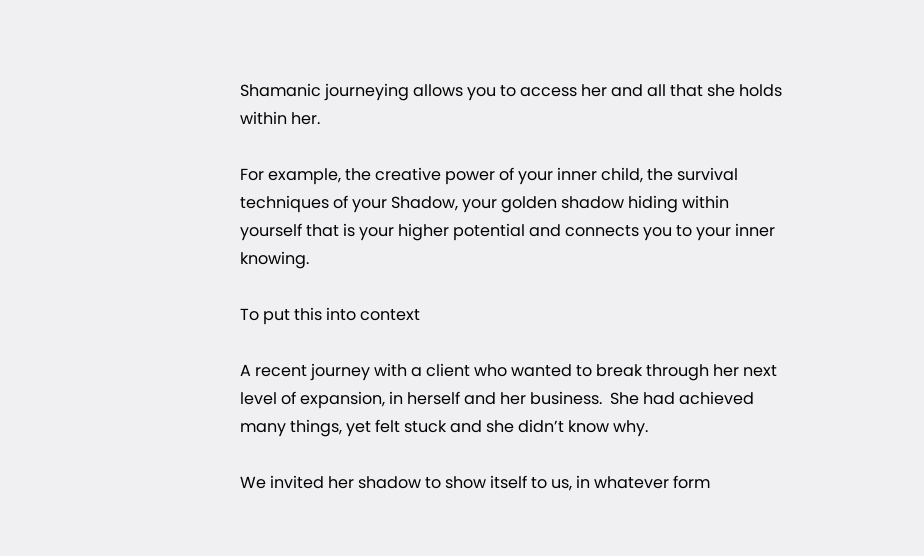Shamanic journeying allows you to access her and all that she holds within her.

For example, the creative power of your inner child, the survival techniques of your Shadow, your golden shadow hiding within yourself that is your higher potential and connects you to your inner knowing.

To put this into context

A recent journey with a client who wanted to break through her next level of expansion, in herself and her business.  She had achieved many things, yet felt stuck and she didn’t know why.

We invited her shadow to show itself to us, in whatever form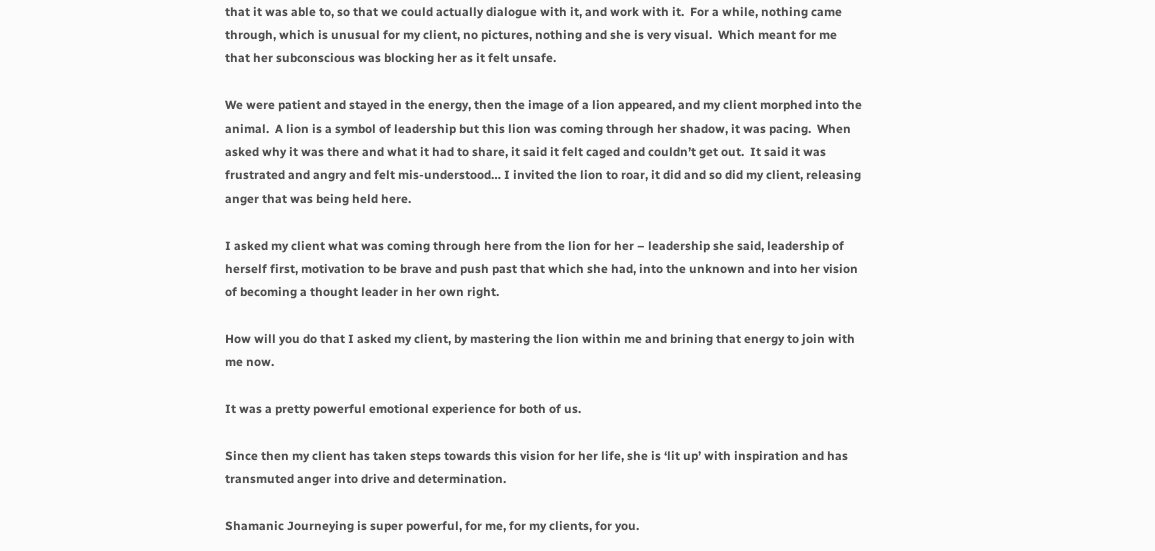that it was able to, so that we could actually dialogue with it, and work with it.  For a while, nothing came through, which is unusual for my client, no pictures, nothing and she is very visual.  Which meant for me that her subconscious was blocking her as it felt unsafe.

We were patient and stayed in the energy, then the image of a lion appeared, and my client morphed into the animal.  A lion is a symbol of leadership but this lion was coming through her shadow, it was pacing.  When asked why it was there and what it had to share, it said it felt caged and couldn’t get out.  It said it was frustrated and angry and felt mis-understood… I invited the lion to roar, it did and so did my client, releasing anger that was being held here.

I asked my client what was coming through here from the lion for her – leadership she said, leadership of herself first, motivation to be brave and push past that which she had, into the unknown and into her vision of becoming a thought leader in her own right.

How will you do that I asked my client, by mastering the lion within me and brining that energy to join with me now.

It was a pretty powerful emotional experience for both of us.

Since then my client has taken steps towards this vision for her life, she is ‘lit up’ with inspiration and has transmuted anger into drive and determination.

Shamanic Journeying is super powerful, for me, for my clients, for you.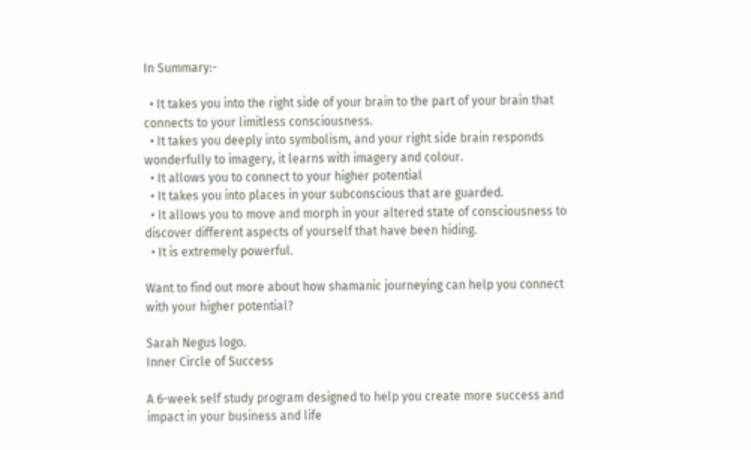In Summary:-

  • It takes you into the right side of your brain to the part of your brain that connects to your limitless consciousness.
  • It takes you deeply into symbolism, and your right side brain responds wonderfully to imagery, it learns with imagery and colour.
  • It allows you to connect to your higher potential
  • It takes you into places in your subconscious that are guarded.
  • It allows you to move and morph in your altered state of consciousness to discover different aspects of yourself that have been hiding.
  • It is extremely powerful.

Want to find out more about how shamanic journeying can help you connect with your higher potential?

Sarah Negus logo.
Inner Circle of Success

A 6-week self study program designed to help you create more success and impact in your business and life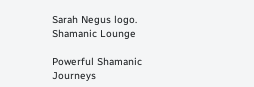Sarah Negus logo.
Shamanic Lounge

Powerful Shamanic Journeys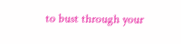to bust through your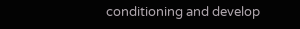conditioning and develop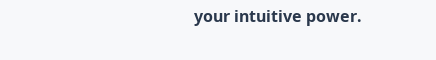your intuitive power.